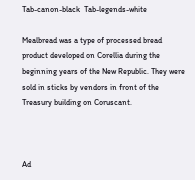Tab-canon-black  Tab-legends-white

Mealbread was a type of processed bread product developed on Corellia during the beginning years of the New Republic. They were sold in sticks by vendors in front of the Treasury building on Coruscant.



Ad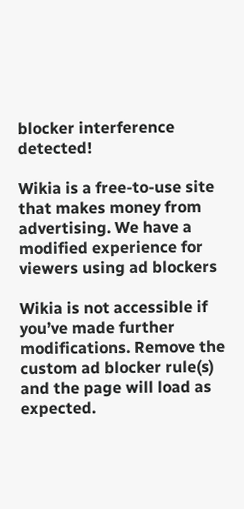blocker interference detected!

Wikia is a free-to-use site that makes money from advertising. We have a modified experience for viewers using ad blockers

Wikia is not accessible if you’ve made further modifications. Remove the custom ad blocker rule(s) and the page will load as expected.